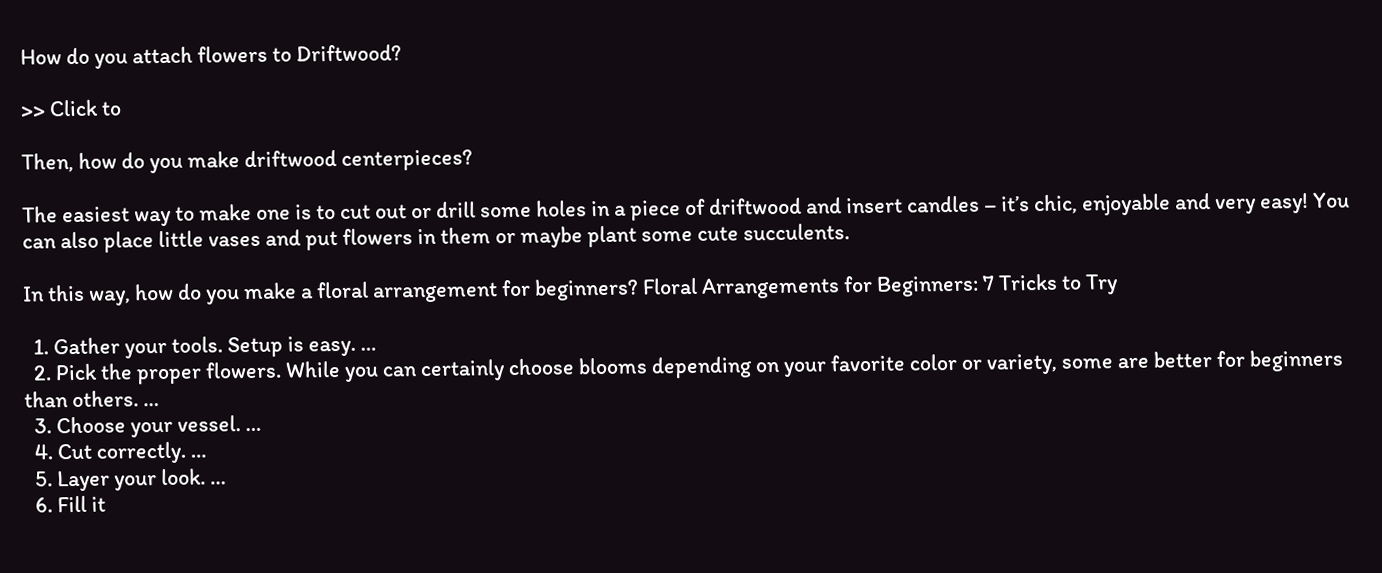How do you attach flowers to Driftwood?

>> Click to

Then, how do you make driftwood centerpieces?

The easiest way to make one is to cut out or drill some holes in a piece of driftwood and insert candles – it’s chic, enjoyable and very easy! You can also place little vases and put flowers in them or maybe plant some cute succulents.

In this way, how do you make a floral arrangement for beginners? Floral Arrangements for Beginners: 7 Tricks to Try

  1. Gather your tools. Setup is easy. …
  2. Pick the proper flowers. While you can certainly choose blooms depending on your favorite color or variety, some are better for beginners than others. …
  3. Choose your vessel. …
  4. Cut correctly. …
  5. Layer your look. …
  6. Fill it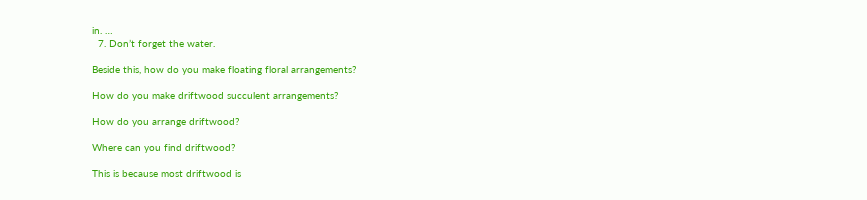in. …
  7. Don’t forget the water.

Beside this, how do you make floating floral arrangements?

How do you make driftwood succulent arrangements?

How do you arrange driftwood?

Where can you find driftwood?

This is because most driftwood is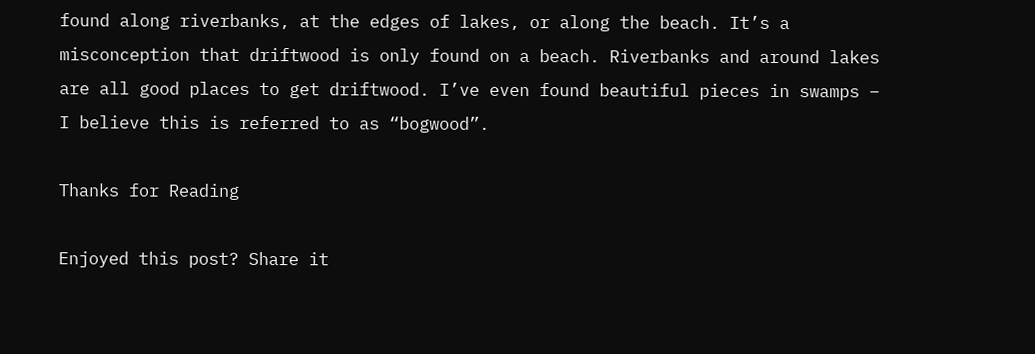found along riverbanks, at the edges of lakes, or along the beach. It’s a misconception that driftwood is only found on a beach. Riverbanks and around lakes are all good places to get driftwood. I’ve even found beautiful pieces in swamps – I believe this is referred to as “bogwood”.

Thanks for Reading

Enjoyed this post? Share it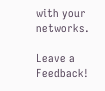with your networks.

Leave a Feedback!